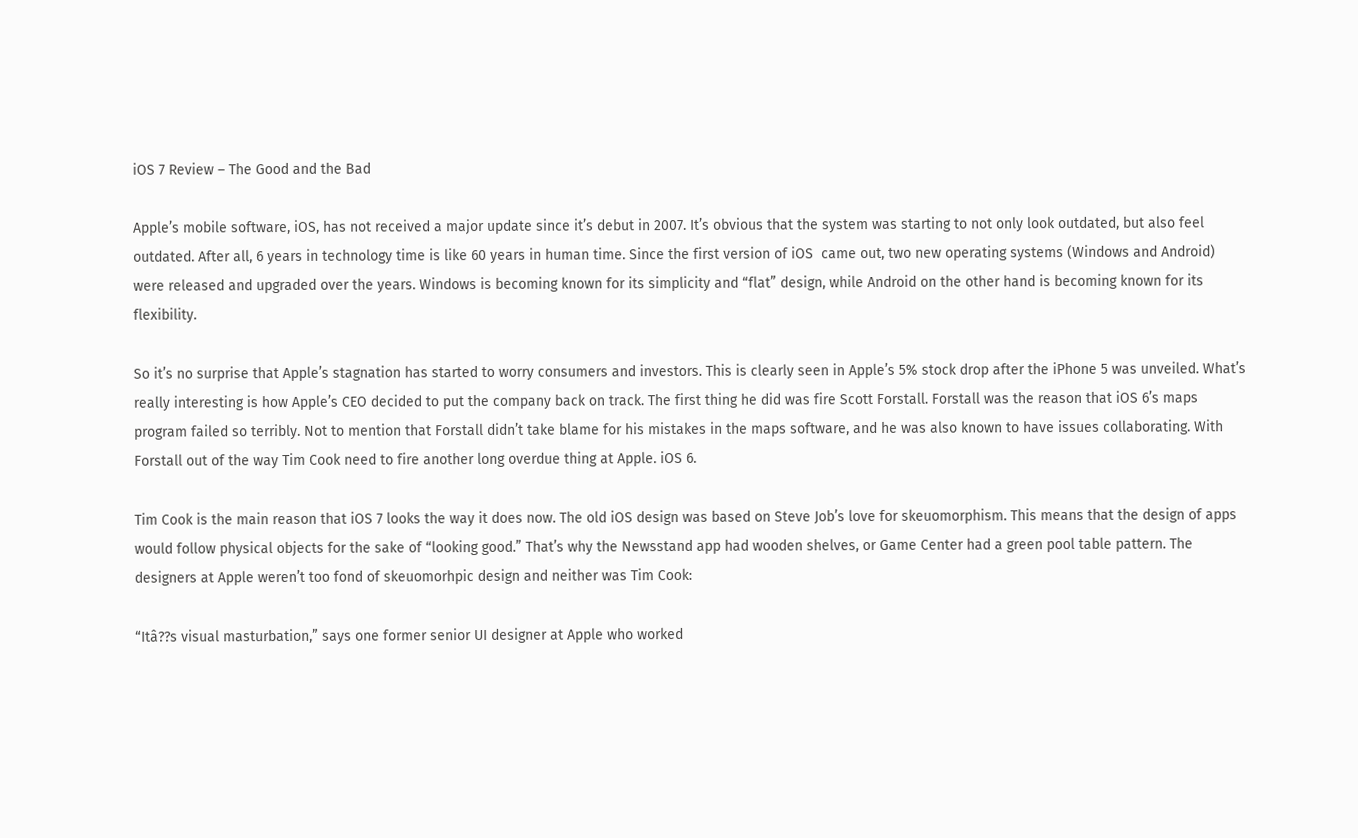iOS 7 Review – The Good and the Bad

Apple’s mobile software, iOS, has not received a major update since it’s debut in 2007. It’s obvious that the system was starting to not only look outdated, but also feel outdated. After all, 6 years in technology time is like 60 years in human time. Since the first version of iOS  came out, two new operating systems (Windows and Android) were released and upgraded over the years. Windows is becoming known for its simplicity and “flat” design, while Android on the other hand is becoming known for its flexibility.

So it’s no surprise that Apple’s stagnation has started to worry consumers and investors. This is clearly seen in Apple’s 5% stock drop after the iPhone 5 was unveiled. What’s really interesting is how Apple’s CEO decided to put the company back on track. The first thing he did was fire Scott Forstall. Forstall was the reason that iOS 6’s maps program failed so terribly. Not to mention that Forstall didn’t take blame for his mistakes in the maps software, and he was also known to have issues collaborating. With Forstall out of the way Tim Cook need to fire another long overdue thing at Apple. iOS 6.

Tim Cook is the main reason that iOS 7 looks the way it does now. The old iOS design was based on Steve Job’s love for skeuomorphism. This means that the design of apps would follow physical objects for the sake of “looking good.” That’s why the Newsstand app had wooden shelves, or Game Center had a green pool table pattern. The designers at Apple weren’t too fond of skeuomorhpic design and neither was Tim Cook:

“Itâ??s visual masturbation,” says one former senior UI designer at Apple who worked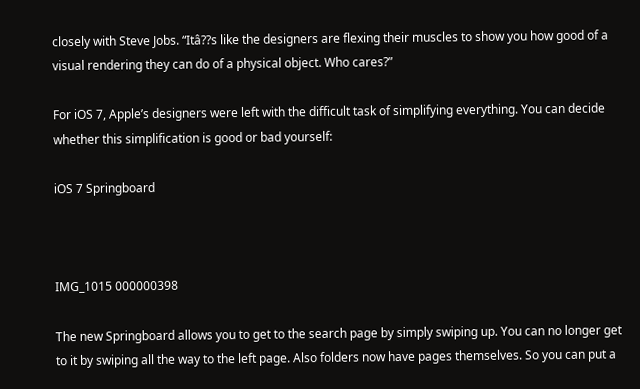closely with Steve Jobs. “Itâ??s like the designers are flexing their muscles to show you how good of a visual rendering they can do of a physical object. Who cares?”

For iOS 7, Apple’s designers were left with the difficult task of simplifying everything. You can decide whether this simplification is good or bad yourself:

iOS 7 Springboard



IMG_1015 000000398

The new Springboard allows you to get to the search page by simply swiping up. You can no longer get to it by swiping all the way to the left page. Also folders now have pages themselves. So you can put a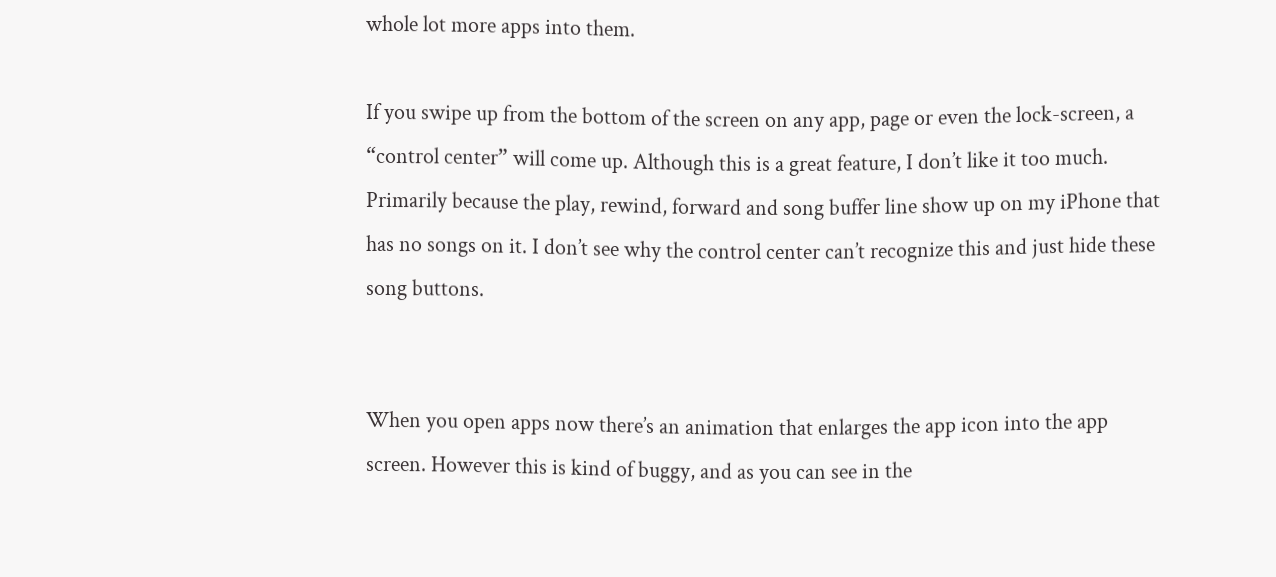whole lot more apps into them.

If you swipe up from the bottom of the screen on any app, page or even the lock-screen, a “control center” will come up. Although this is a great feature, I don’t like it too much. Primarily because the play, rewind, forward and song buffer line show up on my iPhone that has no songs on it. I don’t see why the control center can’t recognize this and just hide these song buttons.


When you open apps now there’s an animation that enlarges the app icon into the app screen. However this is kind of buggy, and as you can see in the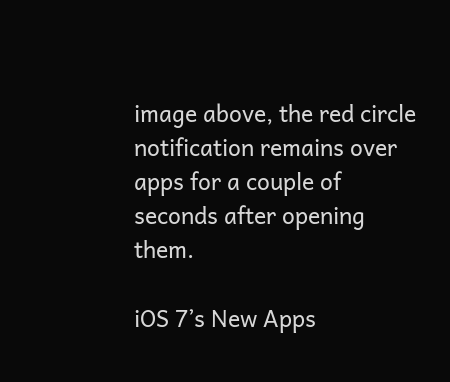image above, the red circle notification remains over apps for a couple of seconds after opening them.

iOS 7’s New Apps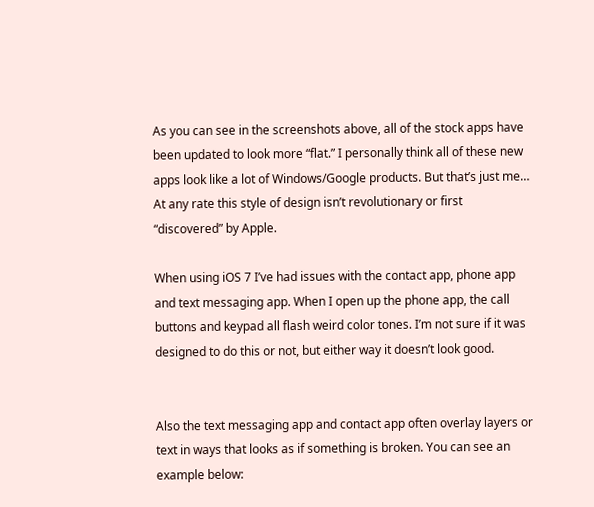As you can see in the screenshots above, all of the stock apps have been updated to look more “flat.” I personally think all of these new apps look like a lot of Windows/Google products. But that’s just me… At any rate this style of design isn’t revolutionary or first “discovered” by Apple.

When using iOS 7 I’ve had issues with the contact app, phone app and text messaging app. When I open up the phone app, the call buttons and keypad all flash weird color tones. I’m not sure if it was designed to do this or not, but either way it doesn’t look good.


Also the text messaging app and contact app often overlay layers or text in ways that looks as if something is broken. You can see an example below: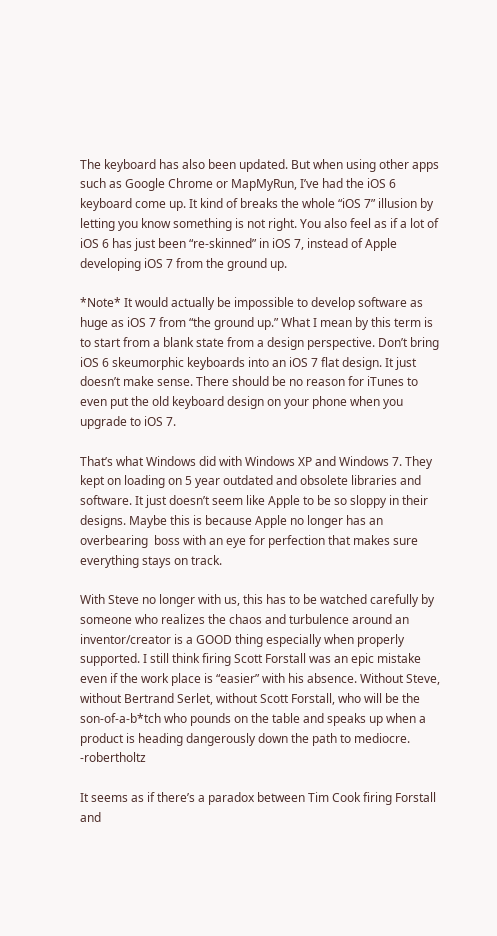The keyboard has also been updated. But when using other apps such as Google Chrome or MapMyRun, I’ve had the iOS 6 keyboard come up. It kind of breaks the whole “iOS 7” illusion by letting you know something is not right. You also feel as if a lot of iOS 6 has just been “re-skinned” in iOS 7, instead of Apple developing iOS 7 from the ground up.

*Note* It would actually be impossible to develop software as huge as iOS 7 from “the ground up.” What I mean by this term is to start from a blank state from a design perspective. Don’t bring iOS 6 skeumorphic keyboards into an iOS 7 flat design. It just doesn’t make sense. There should be no reason for iTunes to even put the old keyboard design on your phone when you upgrade to iOS 7.

That’s what Windows did with Windows XP and Windows 7. They kept on loading on 5 year outdated and obsolete libraries and software. It just doesn’t seem like Apple to be so sloppy in their designs. Maybe this is because Apple no longer has an overbearing  boss with an eye for perfection that makes sure everything stays on track.

With Steve no longer with us, this has to be watched carefully by someone who realizes the chaos and turbulence around an inventor/creator is a GOOD thing especially when properly supported. I still think firing Scott Forstall was an epic mistake even if the work place is “easier” with his absence. Without Steve, without Bertrand Serlet, without Scott Forstall, who will be the son-of-a-b*tch who pounds on the table and speaks up when a product is heading dangerously down the path to mediocre. -robertholtz

It seems as if there’s a paradox between Tim Cook firing Forstall and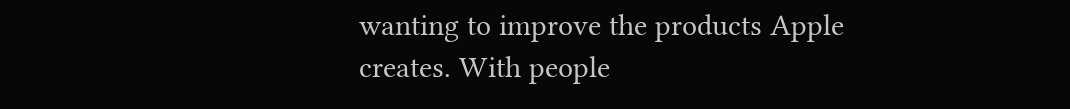wanting to improve the products Apple creates. With people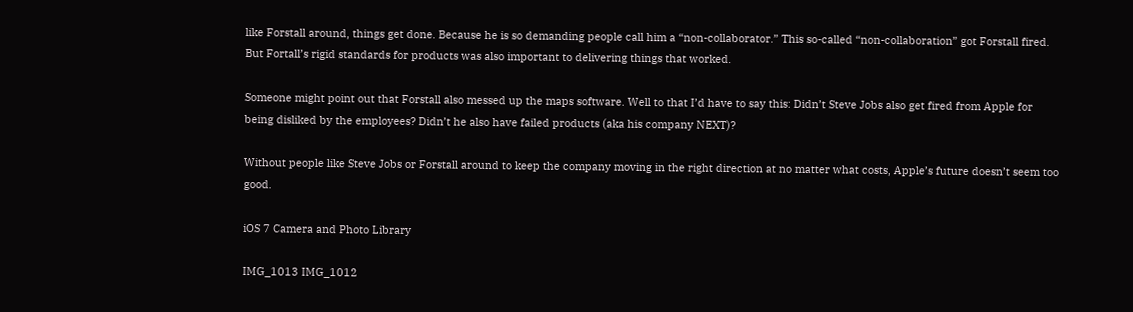like Forstall around, things get done. Because he is so demanding people call him a “non-collaborator.” This so-called “non-collaboration” got Forstall fired. But Fortall’s rigid standards for products was also important to delivering things that worked.

Someone might point out that Forstall also messed up the maps software. Well to that I’d have to say this: Didn’t Steve Jobs also get fired from Apple for being disliked by the employees? Didn’t he also have failed products (aka his company NEXT)?

Without people like Steve Jobs or Forstall around to keep the company moving in the right direction at no matter what costs, Apple’s future doesn’t seem too good.

iOS 7 Camera and Photo Library

IMG_1013 IMG_1012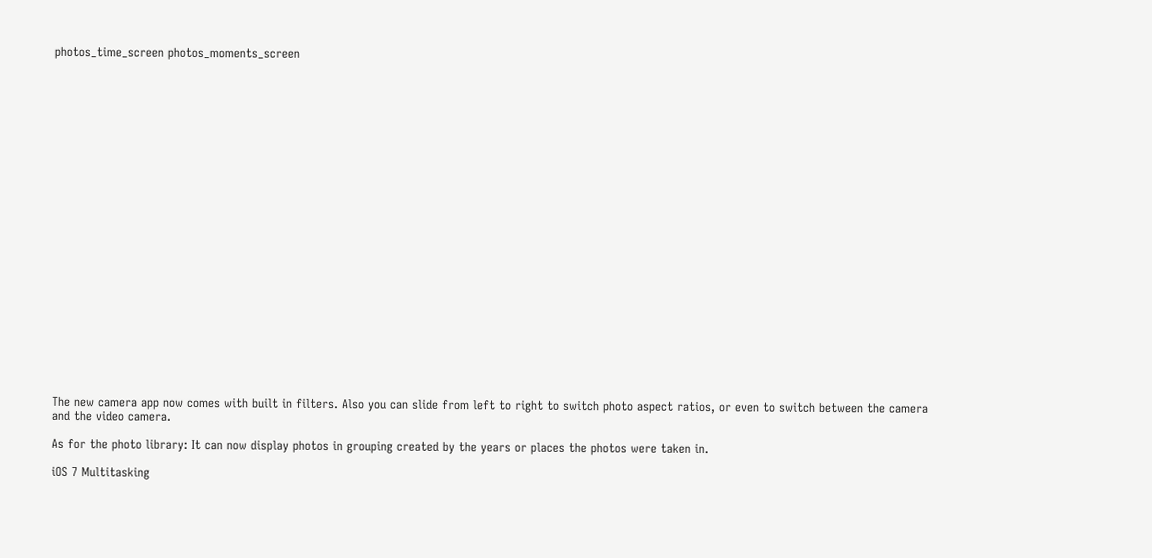photos_time_screen photos_moments_screen
























The new camera app now comes with built in filters. Also you can slide from left to right to switch photo aspect ratios, or even to switch between the camera and the video camera.

As for the photo library: It can now display photos in grouping created by the years or places the photos were taken in.

iOS 7 Multitasking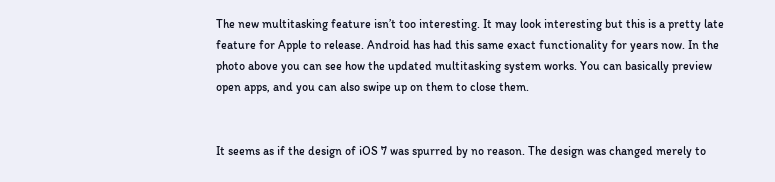The new multitasking feature isn’t too interesting. It may look interesting but this is a pretty late feature for Apple to release. Android has had this same exact functionality for years now. In the photo above you can see how the updated multitasking system works. You can basically preview open apps, and you can also swipe up on them to close them.


It seems as if the design of iOS 7 was spurred by no reason. The design was changed merely to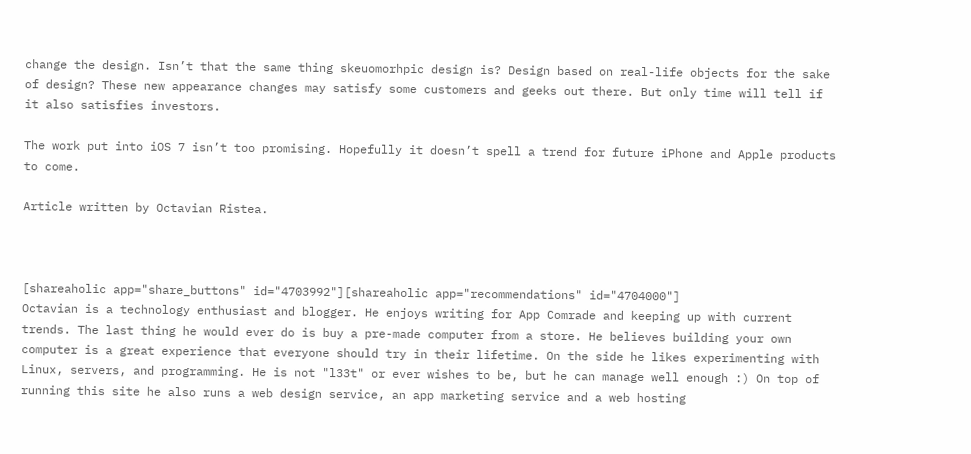change the design. Isn’t that the same thing skeuomorhpic design is? Design based on real-life objects for the sake of design? These new appearance changes may satisfy some customers and geeks out there. But only time will tell if it also satisfies investors.

The work put into iOS 7 isn’t too promising. Hopefully it doesn’t spell a trend for future iPhone and Apple products to come.

Article written by Octavian Ristea.



[shareaholic app="share_buttons" id="4703992"][shareaholic app="recommendations" id="4704000"]
Octavian is a technology enthusiast and blogger. He enjoys writing for App Comrade and keeping up with current trends. The last thing he would ever do is buy a pre-made computer from a store. He believes building your own computer is a great experience that everyone should try in their lifetime. On the side he likes experimenting with Linux, servers, and programming. He is not "l33t" or ever wishes to be, but he can manage well enough :) On top of running this site he also runs a web design service, an app marketing service and a web hosting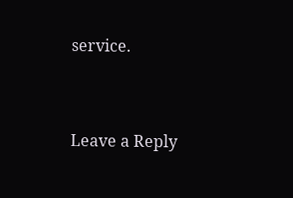service.


Leave a Reply